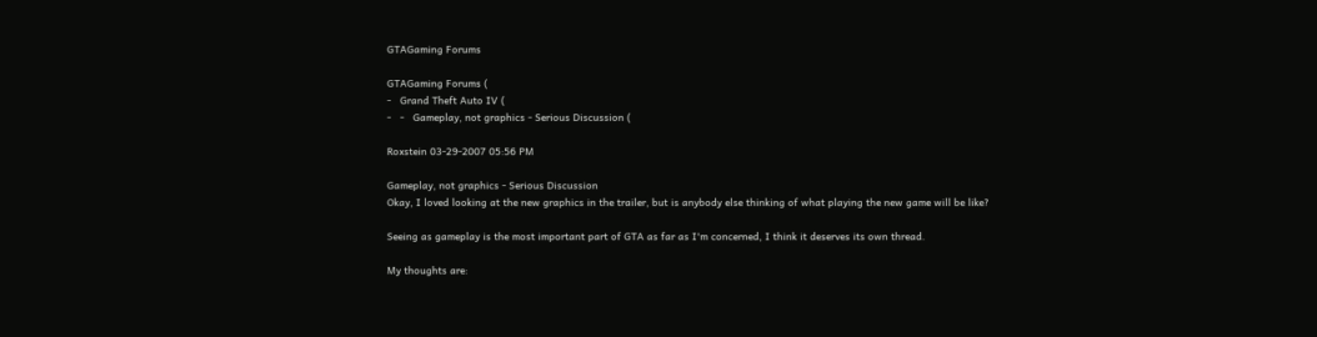GTAGaming Forums

GTAGaming Forums (
-   Grand Theft Auto IV (
-   -   Gameplay, not graphics - Serious Discussion (

Roxstein 03-29-2007 05:56 PM

Gameplay, not graphics - Serious Discussion
Okay, I loved looking at the new graphics in the trailer, but is anybody else thinking of what playing the new game will be like?

Seeing as gameplay is the most important part of GTA as far as I'm concerned, I think it deserves its own thread.

My thoughts are: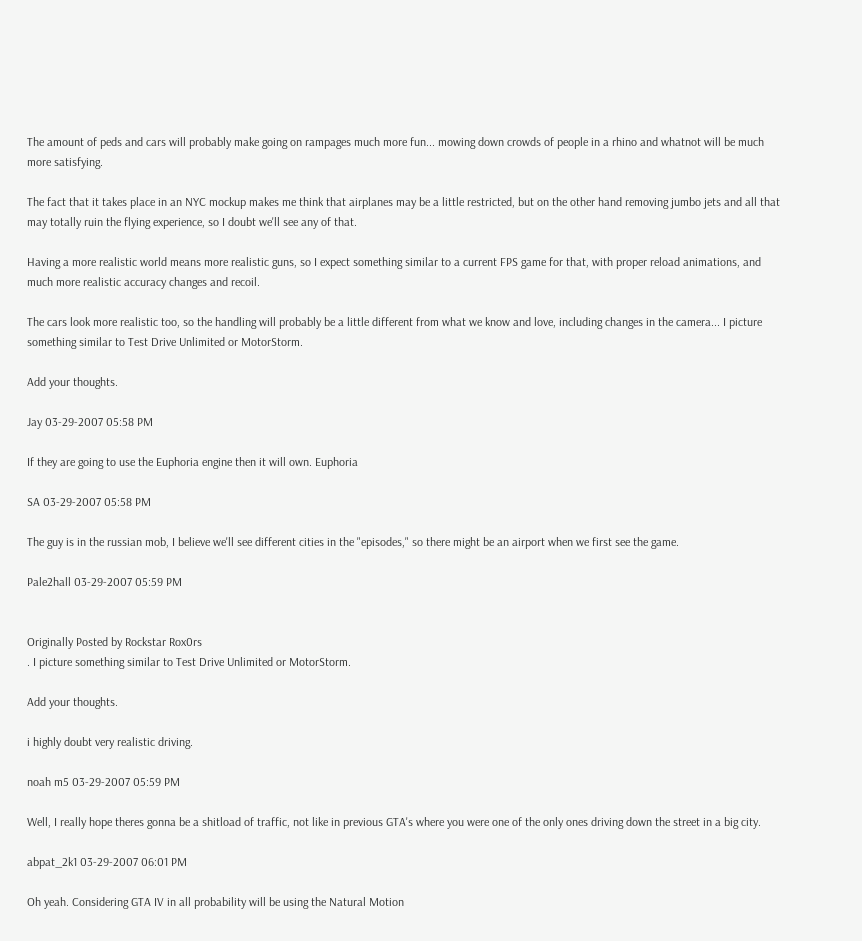The amount of peds and cars will probably make going on rampages much more fun... mowing down crowds of people in a rhino and whatnot will be much more satisfying.

The fact that it takes place in an NYC mockup makes me think that airplanes may be a little restricted, but on the other hand removing jumbo jets and all that may totally ruin the flying experience, so I doubt we'll see any of that.

Having a more realistic world means more realistic guns, so I expect something similar to a current FPS game for that, with proper reload animations, and much more realistic accuracy changes and recoil.

The cars look more realistic too, so the handling will probably be a little different from what we know and love, including changes in the camera... I picture something similar to Test Drive Unlimited or MotorStorm.

Add your thoughts.

Jay 03-29-2007 05:58 PM

If they are going to use the Euphoria engine then it will own. Euphoria

SA 03-29-2007 05:58 PM

The guy is in the russian mob, I believe we'll see different cities in the "episodes," so there might be an airport when we first see the game.

Pale2hall 03-29-2007 05:59 PM


Originally Posted by Rockstar Rox0rs
. I picture something similar to Test Drive Unlimited or MotorStorm.

Add your thoughts.

i highly doubt very realistic driving.

noah m5 03-29-2007 05:59 PM

Well, I really hope theres gonna be a shitload of traffic, not like in previous GTA's where you were one of the only ones driving down the street in a big city.

abpat_2k1 03-29-2007 06:01 PM

Oh yeah. Considering GTA IV in all probability will be using the Natural Motion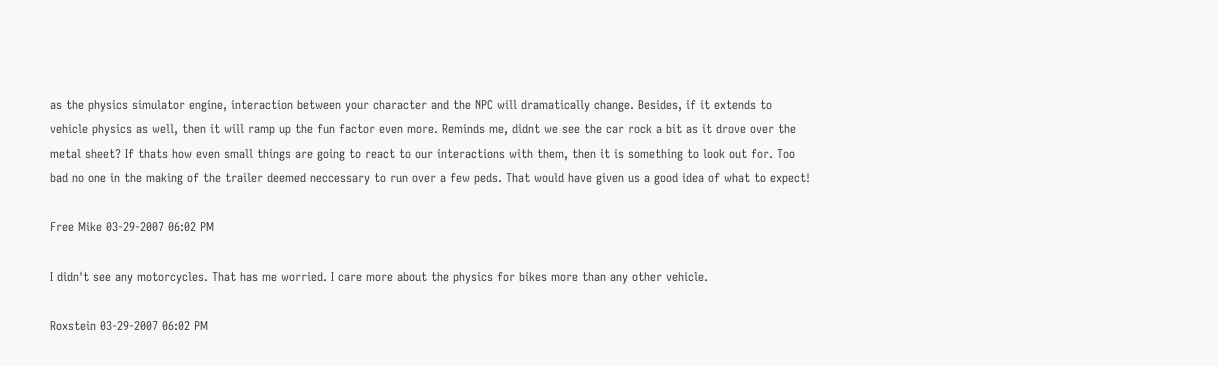as the physics simulator engine, interaction between your character and the NPC will dramatically change. Besides, if it extends to vehicle physics as well, then it will ramp up the fun factor even more. Reminds me, didnt we see the car rock a bit as it drove over the metal sheet? If thats how even small things are going to react to our interactions with them, then it is something to look out for. Too bad no one in the making of the trailer deemed neccessary to run over a few peds. That would have given us a good idea of what to expect!

Free Mike 03-29-2007 06:02 PM

I didn't see any motorcycles. That has me worried. I care more about the physics for bikes more than any other vehicle.

Roxstein 03-29-2007 06:02 PM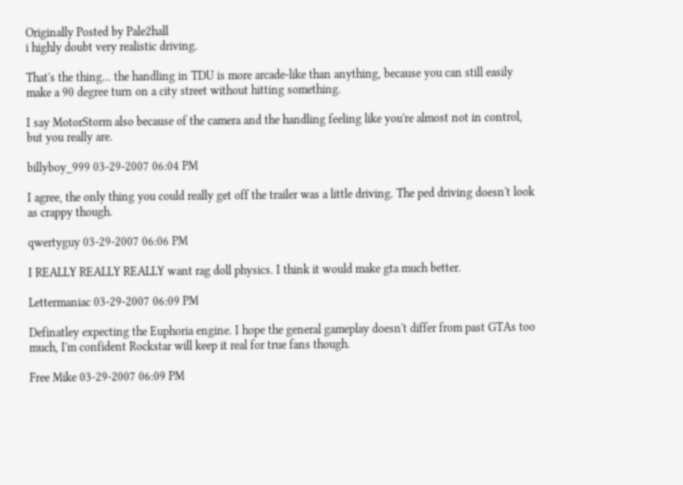Originally Posted by Pale2hall
i highly doubt very realistic driving.

That's the thing... the handling in TDU is more arcade-like than anything, because you can still easily make a 90 degree turn on a city street without hitting something.

I say MotorStorm also because of the camera and the handling feeling like you're almost not in control, but you really are.

billyboy_999 03-29-2007 06:04 PM

I agree, the only thing you could really get off the trailer was a little driving. The ped driving doesn't look as crappy though.

qwertyguy 03-29-2007 06:06 PM

I REALLY REALLY REALLY want rag doll physics. I think it would make gta much better.

Lettermaniac 03-29-2007 06:09 PM

Definatley expecting the Euphoria engine. I hope the general gameplay doesn't differ from past GTAs too much, I'm confident Rockstar will keep it real for true fans though.

Free Mike 03-29-2007 06:09 PM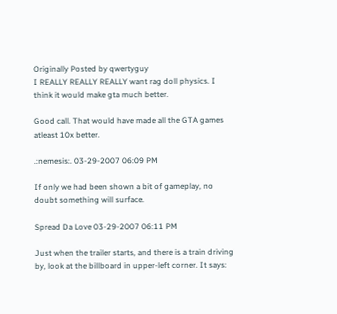Originally Posted by qwertyguy
I REALLY REALLY REALLY want rag doll physics. I think it would make gta much better.

Good call. That would have made all the GTA games atleast 10x better.

.:nemesis:. 03-29-2007 06:09 PM

If only we had been shown a bit of gameplay, no doubt something will surface.

Spread Da Love 03-29-2007 06:11 PM

Just when the trailer starts, and there is a train driving by, look at the billboard in upper-left corner. It says: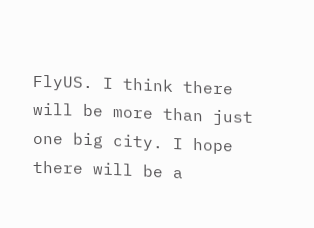FlyUS. I think there will be more than just one big city. I hope there will be a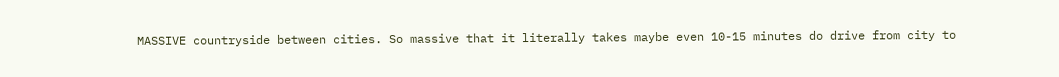MASSIVE countryside between cities. So massive that it literally takes maybe even 10-15 minutes do drive from city to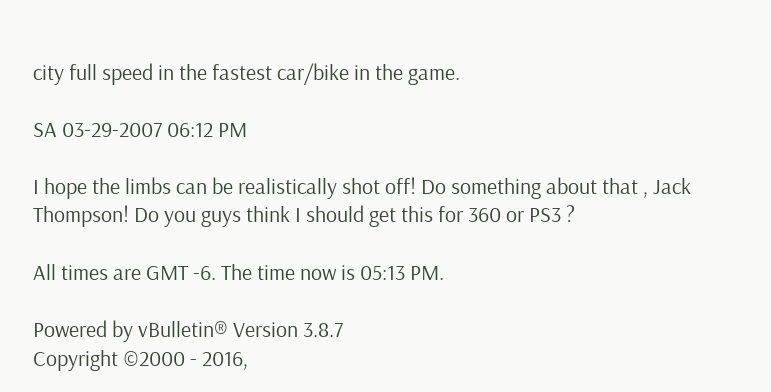city full speed in the fastest car/bike in the game.

SA 03-29-2007 06:12 PM

I hope the limbs can be realistically shot off! Do something about that , Jack Thompson! Do you guys think I should get this for 360 or PS3 ?

All times are GMT -6. The time now is 05:13 PM.

Powered by vBulletin® Version 3.8.7
Copyright ©2000 - 2016,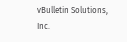vBulletin Solutions, Inc.